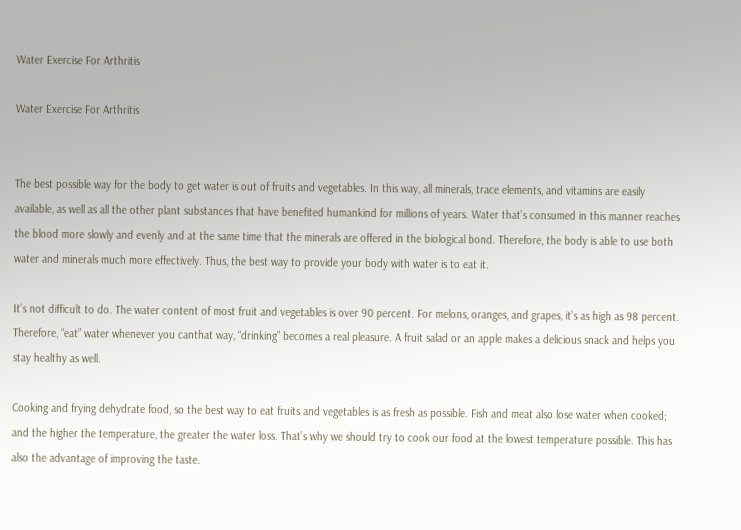Water Exercise For Arthritis

Water Exercise For Arthritis


The best possible way for the body to get water is out of fruits and vegetables. In this way, all minerals, trace elements, and vitamins are easily available, as well as all the other plant substances that have benefited humankind for millions of years. Water that’s consumed in this manner reaches the blood more slowly and evenly and at the same time that the minerals are offered in the biological bond. Therefore, the body is able to use both water and minerals much more effectively. Thus, the best way to provide your body with water is to eat it.

It’s not difficult to do. The water content of most fruit and vegetables is over 90 percent. For melons, oranges, and grapes, it’s as high as 98 percent. Therefore, “eat” water whenever you canthat way, “drinking” becomes a real pleasure. A fruit salad or an apple makes a delicious snack and helps you stay healthy as well.

Cooking and frying dehydrate food, so the best way to eat fruits and vegetables is as fresh as possible. Fish and meat also lose water when cooked; and the higher the temperature, the greater the water loss. That’s why we should try to cook our food at the lowest temperature possible. This has also the advantage of improving the taste.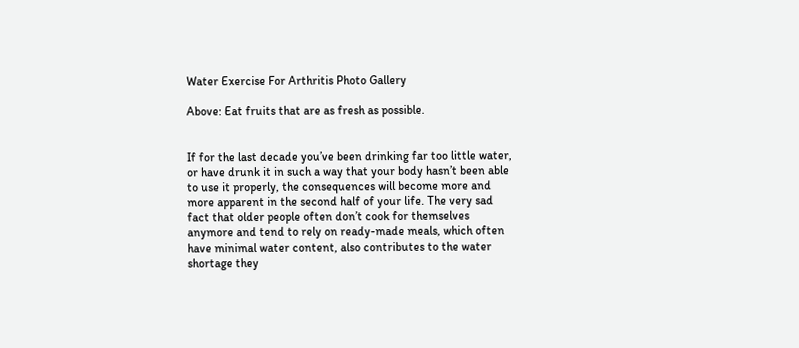Water Exercise For Arthritis Photo Gallery

Above: Eat fruits that are as fresh as possible.


If for the last decade you’ve been drinking far too little water, or have drunk it in such a way that your body hasn’t been able to use it properly, the consequences will become more and more apparent in the second half of your life. The very sad fact that older people often don’t cook for themselves anymore and tend to rely on ready-made meals, which often have minimal water content, also contributes to the water shortage they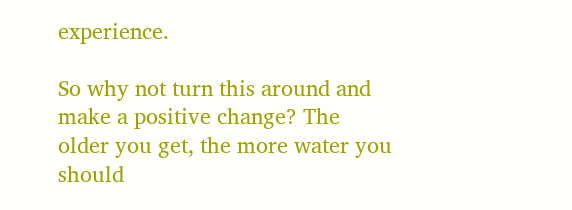experience.

So why not turn this around and make a positive change? The older you get, the more water you should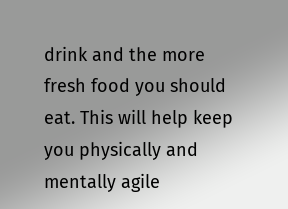drink and the more fresh food you should eat. This will help keep you physically and mentally agile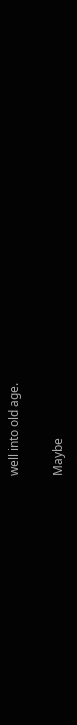well into old age.

Maybe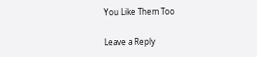You Like Them Too

Leave a Reply